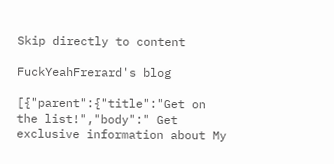Skip directly to content

FuckYeahFrerard's blog

[{"parent":{"title":"Get on the list!","body":" Get exclusive information about My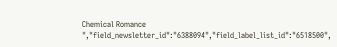Chemical Romance ","field_newsletter_id":"6388094","field_label_list_id":"6518500",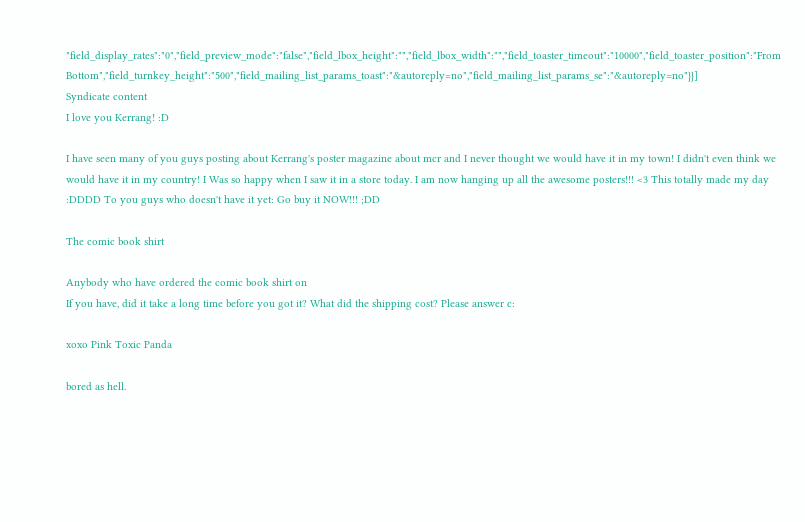"field_display_rates":"0","field_preview_mode":"false","field_lbox_height":"","field_lbox_width":"","field_toaster_timeout":"10000","field_toaster_position":"From Bottom","field_turnkey_height":"500","field_mailing_list_params_toast":"&autoreply=no","field_mailing_list_params_se":"&autoreply=no"}}]
Syndicate content
I love you Kerrang! :D

I have seen many of you guys posting about Kerrang's poster magazine about mcr and I never thought we would have it in my town! I didn't even think we would have it in my country! I Was so happy when I saw it in a store today. I am now hanging up all the awesome posters!!! <3 This totally made my day :DDDD To you guys who doesn't have it yet: Go buy it NOW!!! ;DD

The comic book shirt

Anybody who have ordered the comic book shirt on
If you have, did it take a long time before you got it? What did the shipping cost? Please answer c:

xoxo Pink Toxic Panda

bored as hell.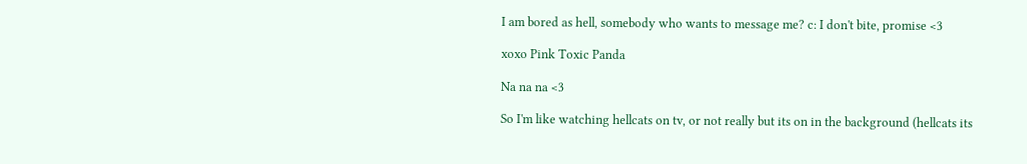I am bored as hell, somebody who wants to message me? c: I don't bite, promise <3

xoxo Pink Toxic Panda

Na na na <3

So I'm like watching hellcats on tv, or not really but its on in the background (hellcats its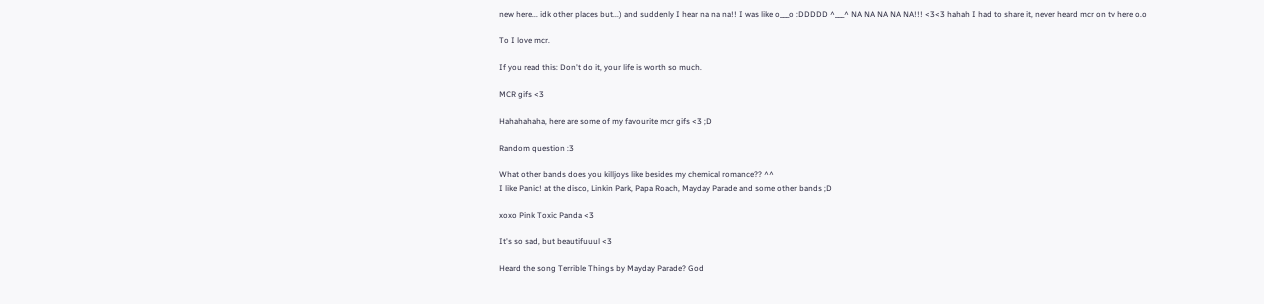new here... idk other places but...) and suddenly I hear na na na!! I was like o___o :DDDDD ^___^ NA NA NA NA NA!!! <3<3 hahah I had to share it, never heard mcr on tv here o.o

To I love mcr.

If you read this: Don't do it, your life is worth so much.

MCR gifs <3

Hahahahaha, here are some of my favourite mcr gifs <3 ;D

Random question :3

What other bands does you killjoys like besides my chemical romance?? ^^
I like Panic! at the disco, Linkin Park, Papa Roach, Mayday Parade and some other bands ;D

xoxo Pink Toxic Panda <3

It's so sad, but beautifuuul <3

Heard the song Terrible Things by Mayday Parade? God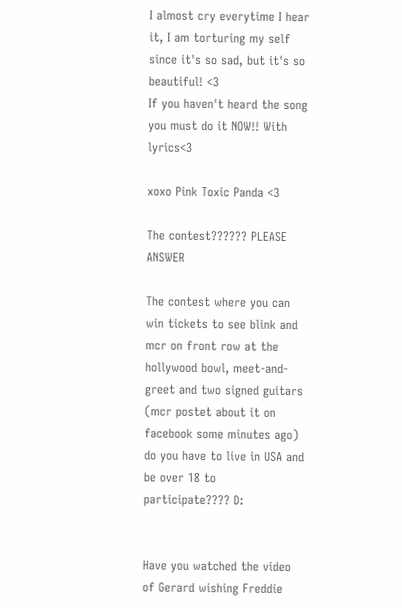I almost cry everytime I hear it, I am torturing my self since it's so sad, but it's so beautiful! <3
If you haven't heard the song you must do it NOW!! With lyrics<3

xoxo Pink Toxic Panda <3

The contest?????? PLEASE ANSWER

The contest where you can win tickets to see blink and mcr on front row at the hollywood bowl, meet-and-greet and two signed guitars (mcr postet about it on facebook some minutes ago) do you have to live in USA and be over 18 to participate???? D:


Have you watched the video of Gerard wishing Freddie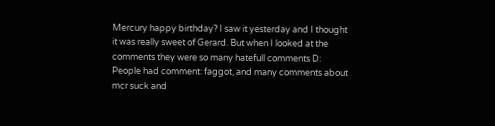Mercury happy birthday? I saw it yesterday and I thought it was really sweet of Gerard. But when I looked at the comments they were so many hatefull comments D: People had comment: faggot, and many comments about mcr suck and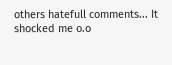others hatefull comments... It shocked me o.o